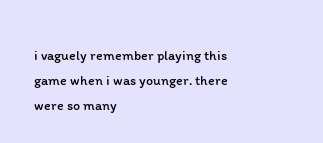i vaguely remember playing this game when i was younger. there were so many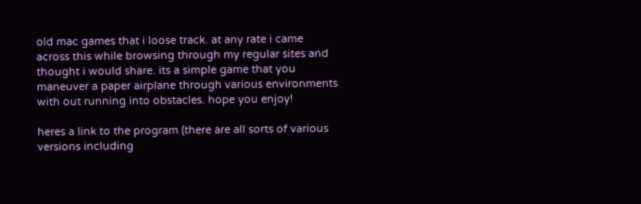old mac games that i loose track. at any rate i came across this while browsing through my regular sites and thought i would share. its a simple game that you maneuver a paper airplane through various environments with out running into obstacles. hope you enjoy!

heres a link to the program (there are all sorts of various versions including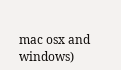mac osx and windows)